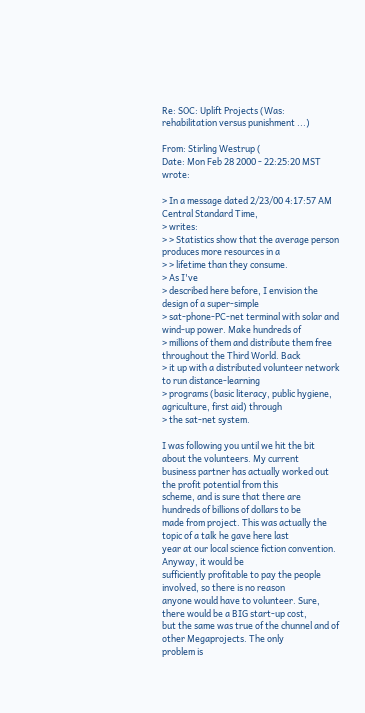Re: SOC: Uplift Projects (Was: rehabilitation versus punishment ...)

From: Stirling Westrup (
Date: Mon Feb 28 2000 - 22:25:20 MST wrote:

> In a message dated 2/23/00 4:17:57 AM Central Standard Time,
> writes:
> > Statistics show that the average person produces more resources in a
> > lifetime than they consume.
> As I've
> described here before, I envision the design of a super-simple
> sat-phone-PC-net terminal with solar and wind-up power. Make hundreds of
> millions of them and distribute them free throughout the Third World. Back
> it up with a distributed volunteer network to run distance-learning
> programs (basic literacy, public hygiene, agriculture, first aid) through
> the sat-net system.

I was following you until we hit the bit about the volunteers. My current
business partner has actually worked out the profit potential from this
scheme, and is sure that there are hundreds of billions of dollars to be
made from project. This was actually the topic of a talk he gave here last
year at our local science fiction convention. Anyway, it would be
sufficiently profitable to pay the people involved, so there is no reason
anyone would have to volunteer. Sure, there would be a BIG start-up cost,
but the same was true of the chunnel and of other Megaprojects. The only
problem is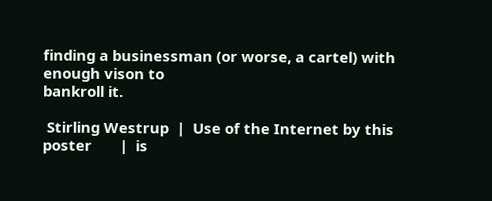finding a businessman (or worse, a cartel) with enough vison to
bankroll it.

 Stirling Westrup  |  Use of the Internet by this poster       |  is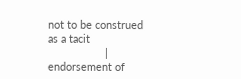not to be construed as a tacit
                   |  endorsement of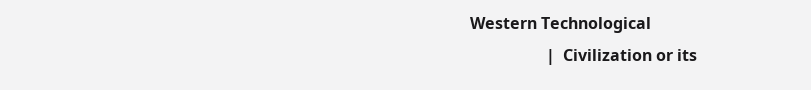Western Technological
                   |  Civilization or its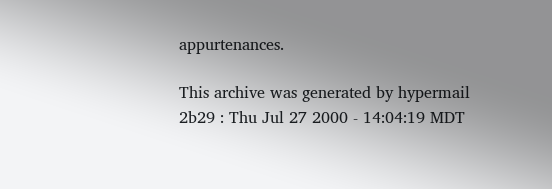appurtenances.

This archive was generated by hypermail 2b29 : Thu Jul 27 2000 - 14:04:19 MDT